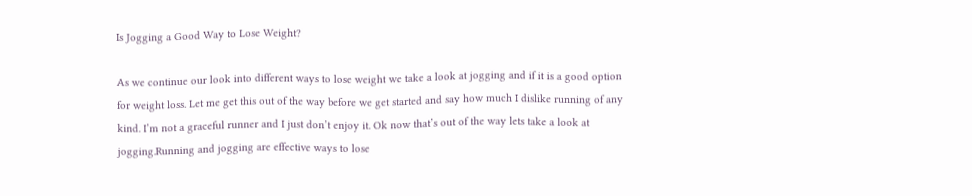Is Jogging a Good Way to Lose Weight?

As we continue our look into different ways to lose weight we take a look at jogging and if it is a good option for weight loss. Let me get this out of the way before we get started and say how much I dislike running of any kind. I’m not a graceful runner and I just don’t enjoy it. Ok now that’s out of the way lets take a look at jogging.Running and jogging are effective ways to lose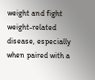weight and fight weight-related disease, especially when paired with a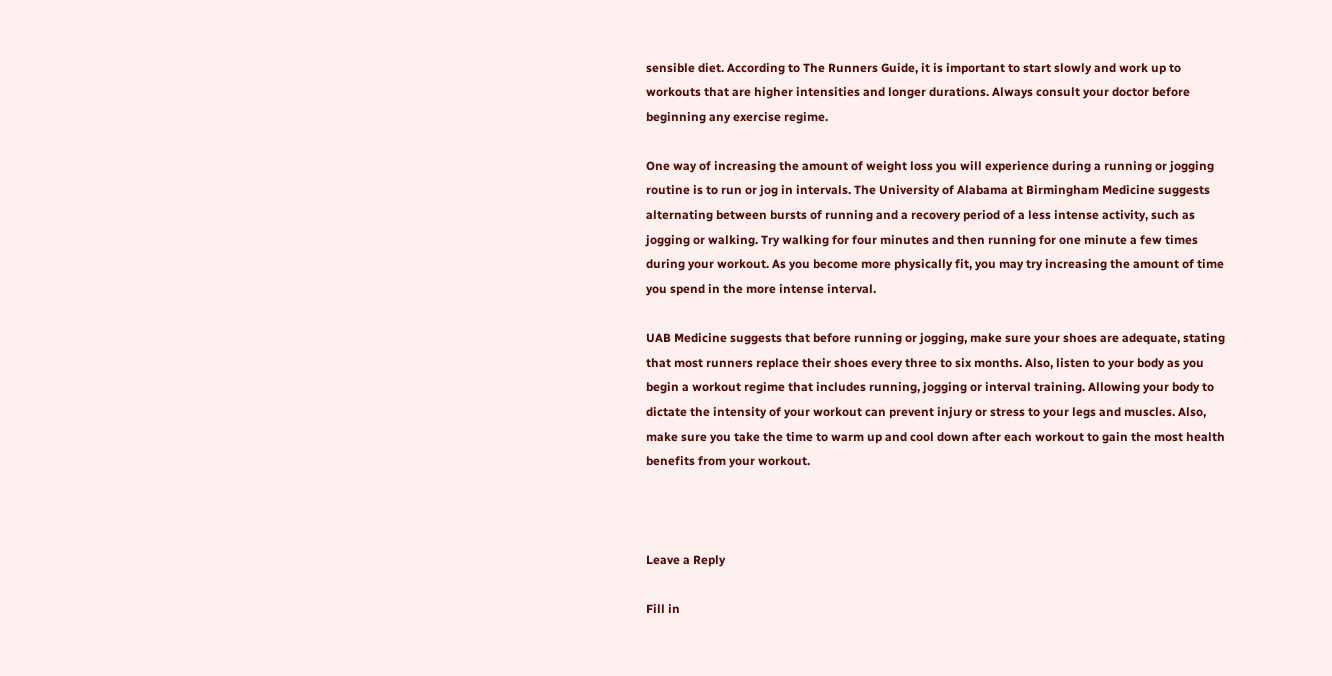sensible diet. According to The Runners Guide, it is important to start slowly and work up to workouts that are higher intensities and longer durations. Always consult your doctor before beginning any exercise regime.

One way of increasing the amount of weight loss you will experience during a running or jogging routine is to run or jog in intervals. The University of Alabama at Birmingham Medicine suggests alternating between bursts of running and a recovery period of a less intense activity, such as jogging or walking. Try walking for four minutes and then running for one minute a few times during your workout. As you become more physically fit, you may try increasing the amount of time you spend in the more intense interval.

UAB Medicine suggests that before running or jogging, make sure your shoes are adequate, stating that most runners replace their shoes every three to six months. Also, listen to your body as you begin a workout regime that includes running, jogging or interval training. Allowing your body to dictate the intensity of your workout can prevent injury or stress to your legs and muscles. Also, make sure you take the time to warm up and cool down after each workout to gain the most health benefits from your workout.



Leave a Reply

Fill in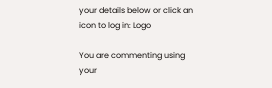your details below or click an icon to log in: Logo

You are commenting using your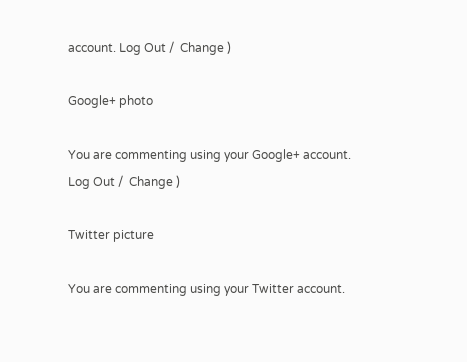account. Log Out /  Change )

Google+ photo

You are commenting using your Google+ account. Log Out /  Change )

Twitter picture

You are commenting using your Twitter account.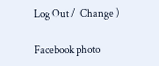Log Out /  Change )

Facebook photo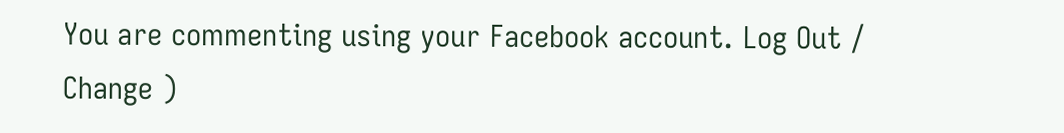You are commenting using your Facebook account. Log Out /  Change )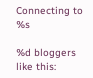Connecting to %s

%d bloggers like this: